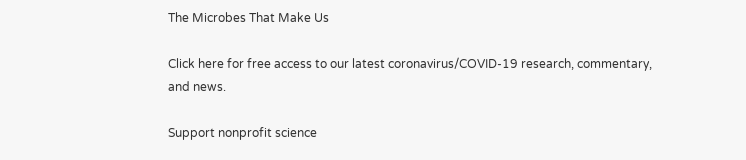The Microbes That Make Us

Click here for free access to our latest coronavirus/COVID-19 research, commentary, and news.

Support nonprofit science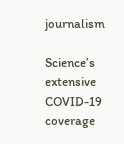journalism

Science’s extensive COVID-19 coverage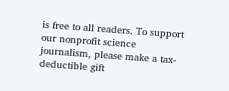is free to all readers. To support our nonprofit science journalism, please make a tax-deductible gift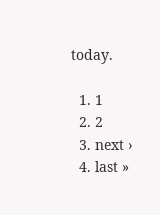today.

  1. 1
  2. 2
  3. next ›
  4. last »